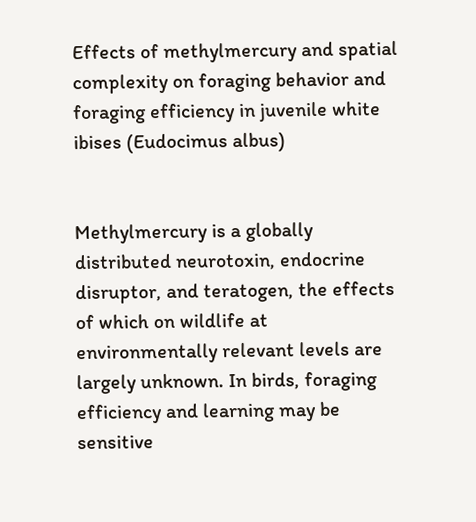Effects of methylmercury and spatial complexity on foraging behavior and foraging efficiency in juvenile white ibises (Eudocimus albus)


Methylmercury is a globally distributed neurotoxin, endocrine disruptor, and teratogen, the effects of which on wildlife at environmentally relevant levels are largely unknown. In birds, foraging efficiency and learning may be sensitive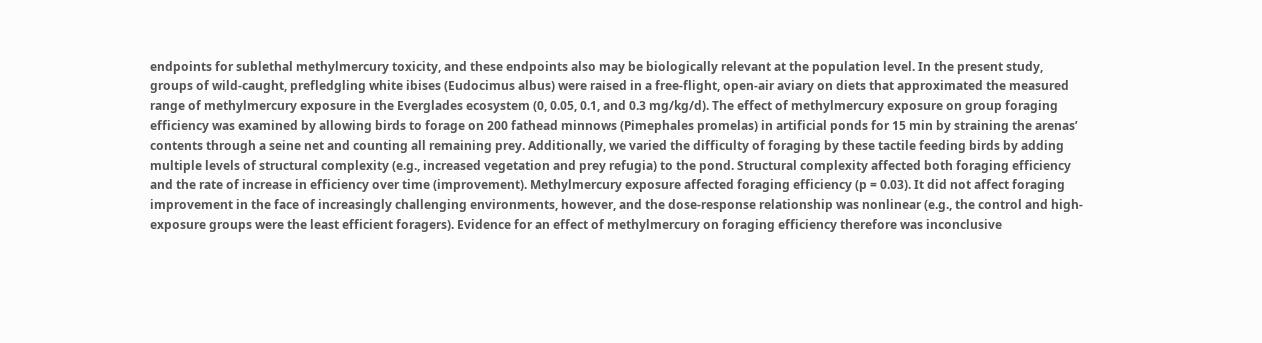endpoints for sublethal methylmercury toxicity, and these endpoints also may be biologically relevant at the population level. In the present study, groups of wild-caught, prefledgling white ibises (Eudocimus albus) were raised in a free-flight, open-air aviary on diets that approximated the measured range of methylmercury exposure in the Everglades ecosystem (0, 0.05, 0.1, and 0.3 mg/kg/d). The effect of methylmercury exposure on group foraging efficiency was examined by allowing birds to forage on 200 fathead minnows (Pimephales promelas) in artificial ponds for 15 min by straining the arenas’ contents through a seine net and counting all remaining prey. Additionally, we varied the difficulty of foraging by these tactile feeding birds by adding multiple levels of structural complexity (e.g., increased vegetation and prey refugia) to the pond. Structural complexity affected both foraging efficiency and the rate of increase in efficiency over time (improvement). Methylmercury exposure affected foraging efficiency (p = 0.03). It did not affect foraging improvement in the face of increasingly challenging environments, however, and the dose-response relationship was nonlinear (e.g., the control and high-exposure groups were the least efficient foragers). Evidence for an effect of methylmercury on foraging efficiency therefore was inconclusive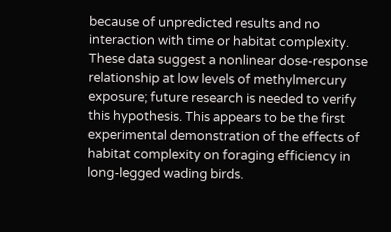because of unpredicted results and no interaction with time or habitat complexity. These data suggest a nonlinear dose-response relationship at low levels of methylmercury exposure; future research is needed to verify this hypothesis. This appears to be the first experimental demonstration of the effects of habitat complexity on foraging efficiency in long-legged wading birds.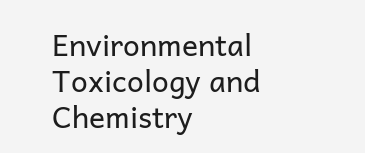Environmental Toxicology and Chemistry